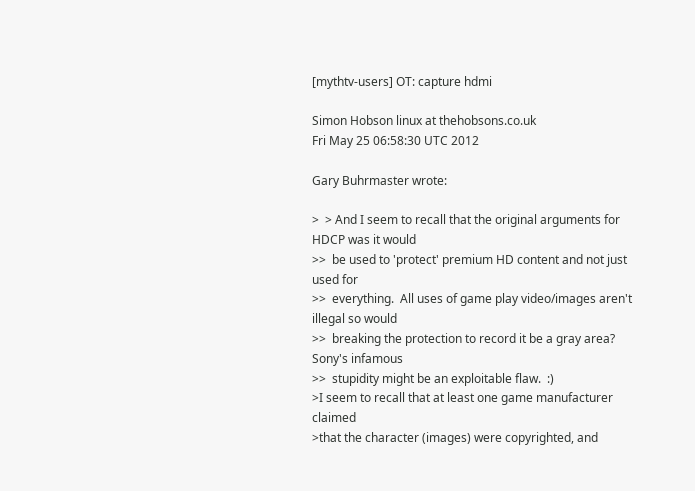[mythtv-users] OT: capture hdmi

Simon Hobson linux at thehobsons.co.uk
Fri May 25 06:58:30 UTC 2012

Gary Buhrmaster wrote:

>  > And I seem to recall that the original arguments for HDCP was it would
>>  be used to 'protect' premium HD content and not just used for
>>  everything.  All uses of game play video/images aren't illegal so would
>>  breaking the protection to record it be a gray area?  Sony's infamous
>>  stupidity might be an exploitable flaw.  :)
>I seem to recall that at least one game manufacturer claimed
>that the character (images) were copyrighted, and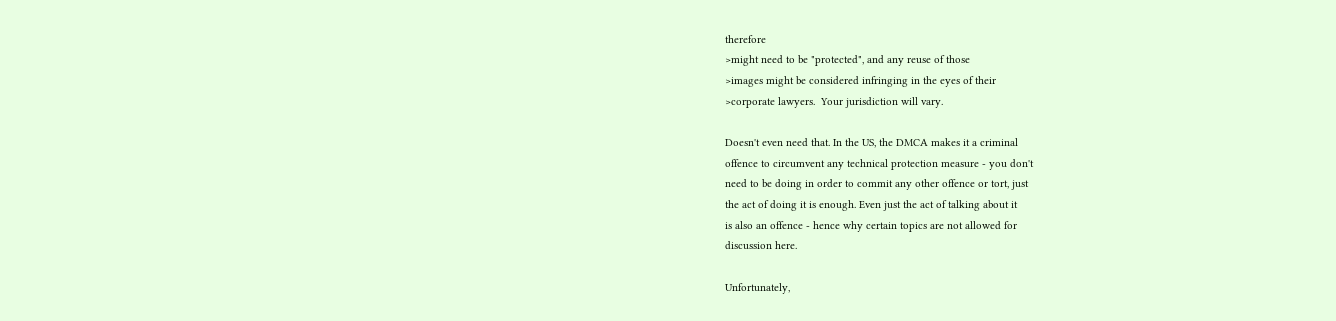therefore
>might need to be "protected", and any reuse of those
>images might be considered infringing in the eyes of their
>corporate lawyers.  Your jurisdiction will vary.

Doesn't even need that. In the US, the DMCA makes it a criminal
offence to circumvent any technical protection measure - you don't
need to be doing in order to commit any other offence or tort, just
the act of doing it is enough. Even just the act of talking about it
is also an offence - hence why certain topics are not allowed for
discussion here.

Unfortunately,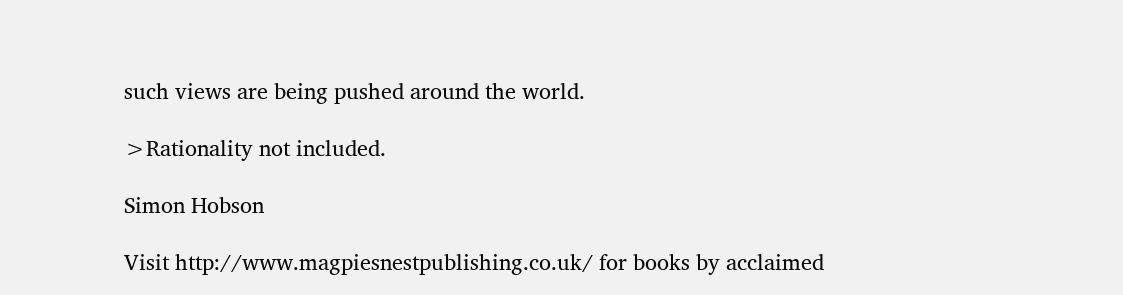such views are being pushed around the world.

>Rationality not included.

Simon Hobson

Visit http://www.magpiesnestpublishing.co.uk/ for books by acclaimed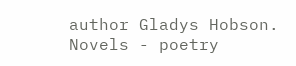author Gladys Hobson. Novels - poetry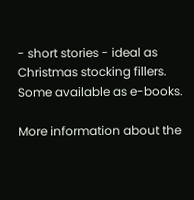- short stories - ideal as
Christmas stocking fillers. Some available as e-books.

More information about the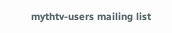mythtv-users mailing list